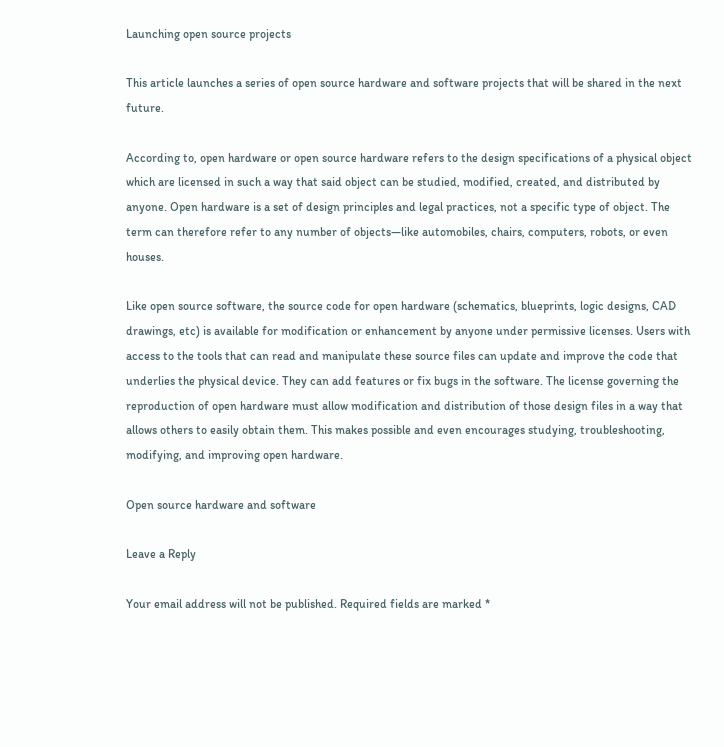Launching open source projects

This article launches a series of open source hardware and software projects that will be shared in the next future.

According to, open hardware or open source hardware refers to the design specifications of a physical object which are licensed in such a way that said object can be studied, modified, created, and distributed by anyone. Open hardware is a set of design principles and legal practices, not a specific type of object. The term can therefore refer to any number of objects—like automobiles, chairs, computers, robots, or even houses.

Like open source software, the source code for open hardware (schematics, blueprints, logic designs, CAD drawings, etc) is available for modification or enhancement by anyone under permissive licenses. Users with access to the tools that can read and manipulate these source files can update and improve the code that underlies the physical device. They can add features or fix bugs in the software. The license governing the reproduction of open hardware must allow modification and distribution of those design files in a way that allows others to easily obtain them. This makes possible and even encourages studying, troubleshooting, modifying, and improving open hardware.

Open source hardware and software

Leave a Reply

Your email address will not be published. Required fields are marked *